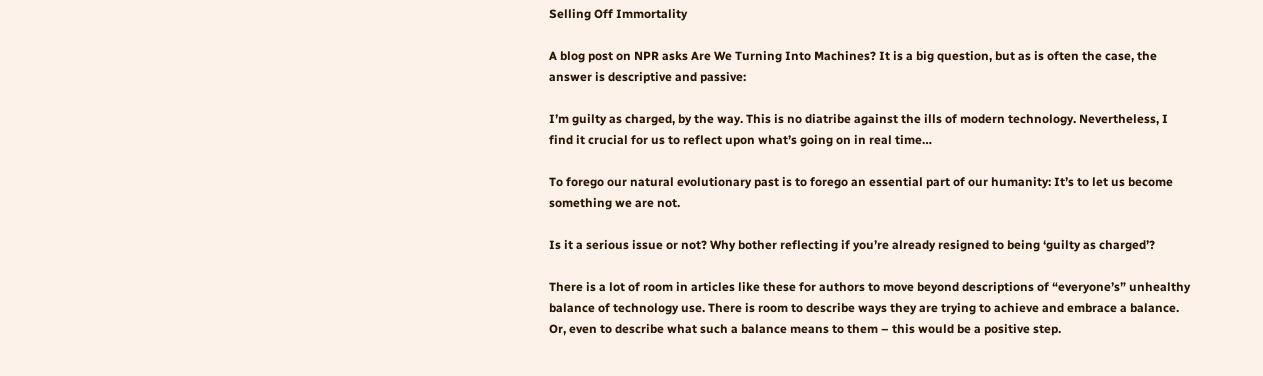Selling Off Immortality

A blog post on NPR asks Are We Turning Into Machines? It is a big question, but as is often the case, the answer is descriptive and passive:

I’m guilty as charged, by the way. This is no diatribe against the ills of modern technology. Nevertheless, I find it crucial for us to reflect upon what’s going on in real time…

To forego our natural evolutionary past is to forego an essential part of our humanity: It’s to let us become something we are not.

Is it a serious issue or not? Why bother reflecting if you’re already resigned to being ‘guilty as charged’?

There is a lot of room in articles like these for authors to move beyond descriptions of “everyone’s” unhealthy balance of technology use. There is room to describe ways they are trying to achieve and embrace a balance. Or, even to describe what such a balance means to them – this would be a positive step.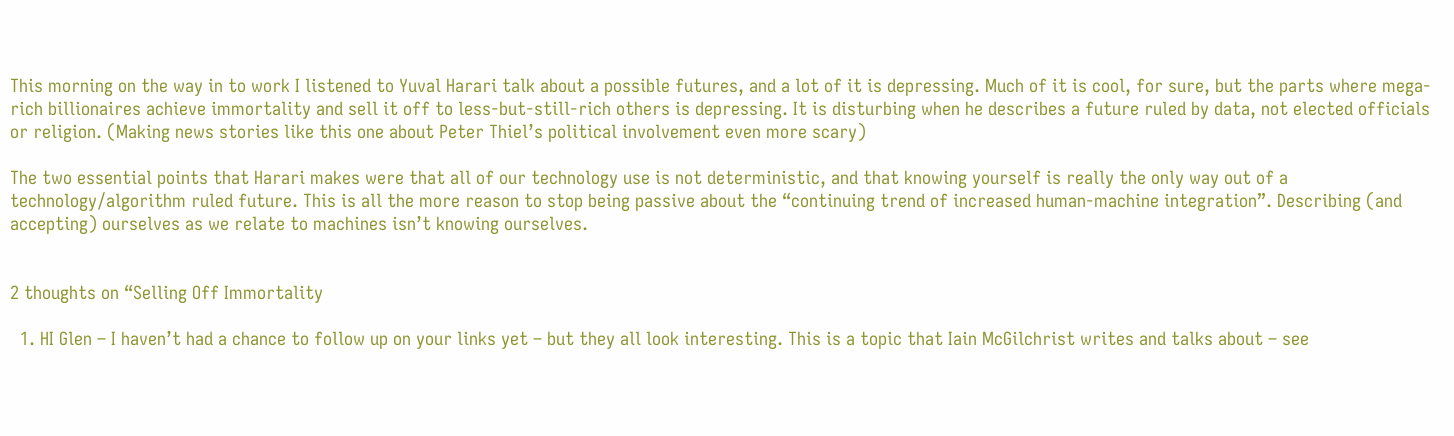This morning on the way in to work I listened to Yuval Harari talk about a possible futures, and a lot of it is depressing. Much of it is cool, for sure, but the parts where mega-rich billionaires achieve immortality and sell it off to less-but-still-rich others is depressing. It is disturbing when he describes a future ruled by data, not elected officials or religion. (Making news stories like this one about Peter Thiel’s political involvement even more scary)

The two essential points that Harari makes were that all of our technology use is not deterministic, and that knowing yourself is really the only way out of a technology/algorithm ruled future. This is all the more reason to stop being passive about the “continuing trend of increased human-machine integration”. Describing (and accepting) ourselves as we relate to machines isn’t knowing ourselves.


2 thoughts on “Selling Off Immortality

  1. HI Glen – I haven’t had a chance to follow up on your links yet – but they all look interesting. This is a topic that Iain McGilchrist writes and talks about – see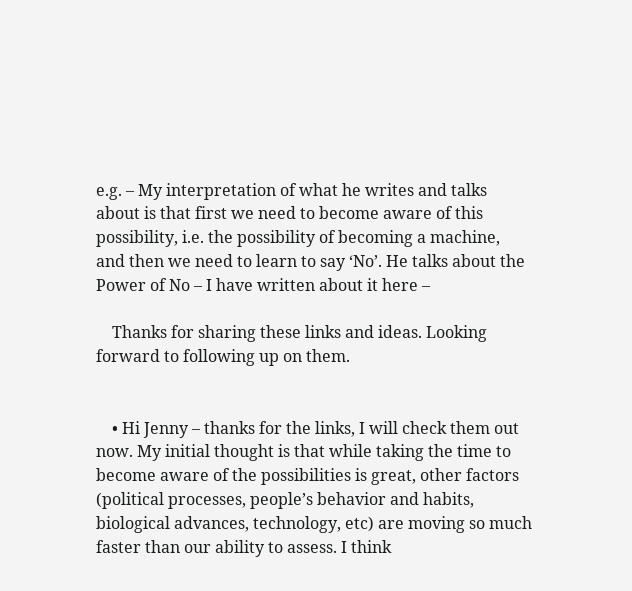e.g. – My interpretation of what he writes and talks about is that first we need to become aware of this possibility, i.e. the possibility of becoming a machine, and then we need to learn to say ‘No’. He talks about the Power of No – I have written about it here –

    Thanks for sharing these links and ideas. Looking forward to following up on them.


    • Hi Jenny – thanks for the links, I will check them out now. My initial thought is that while taking the time to become aware of the possibilities is great, other factors (political processes, people’s behavior and habits, biological advances, technology, etc) are moving so much faster than our ability to assess. I think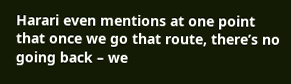Harari even mentions at one point that once we go that route, there’s no going back – we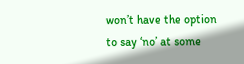won’t have the option to say ‘no’ at some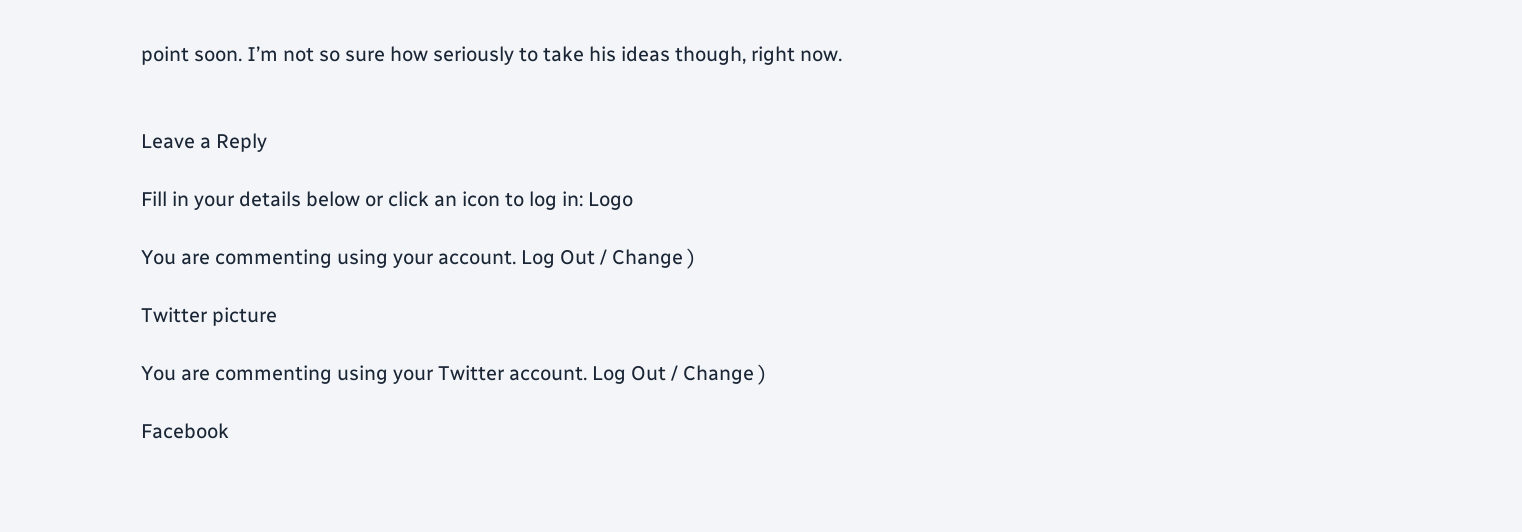point soon. I’m not so sure how seriously to take his ideas though, right now.


Leave a Reply

Fill in your details below or click an icon to log in: Logo

You are commenting using your account. Log Out / Change )

Twitter picture

You are commenting using your Twitter account. Log Out / Change )

Facebook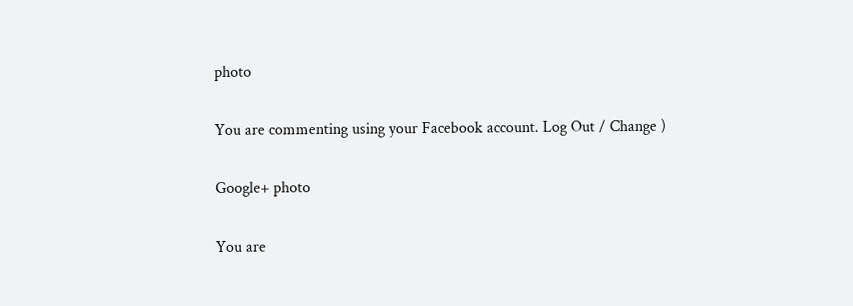photo

You are commenting using your Facebook account. Log Out / Change )

Google+ photo

You are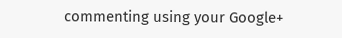commenting using your Google+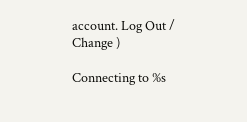account. Log Out / Change )

Connecting to %s